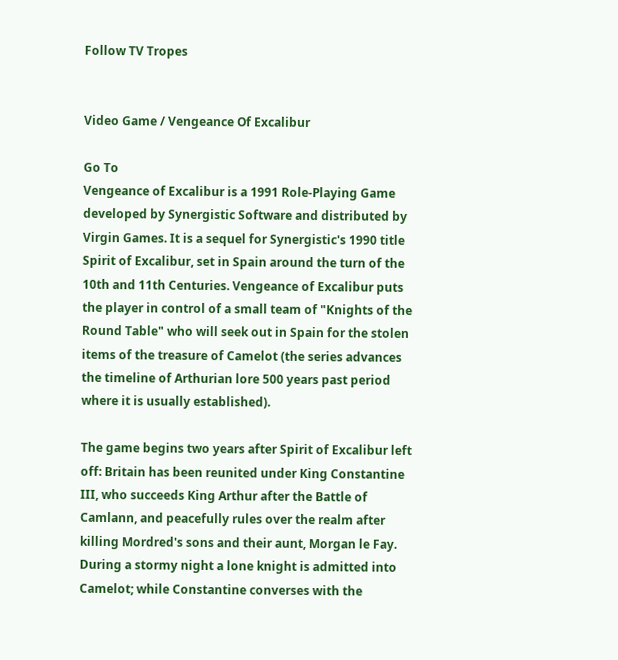Follow TV Tropes


Video Game / Vengeance Of Excalibur

Go To
Vengeance of Excalibur is a 1991 Role-Playing Game developed by Synergistic Software and distributed by Virgin Games. It is a sequel for Synergistic's 1990 title Spirit of Excalibur, set in Spain around the turn of the 10th and 11th Centuries. Vengeance of Excalibur puts the player in control of a small team of "Knights of the Round Table" who will seek out in Spain for the stolen items of the treasure of Camelot (the series advances the timeline of Arthurian lore 500 years past period where it is usually established).

The game begins two years after Spirit of Excalibur left off: Britain has been reunited under King Constantine III, who succeeds King Arthur after the Battle of Camlann, and peacefully rules over the realm after killing Mordred's sons and their aunt, Morgan le Fay. During a stormy night a lone knight is admitted into Camelot; while Constantine converses with the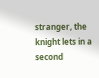stranger, the knight lets in a second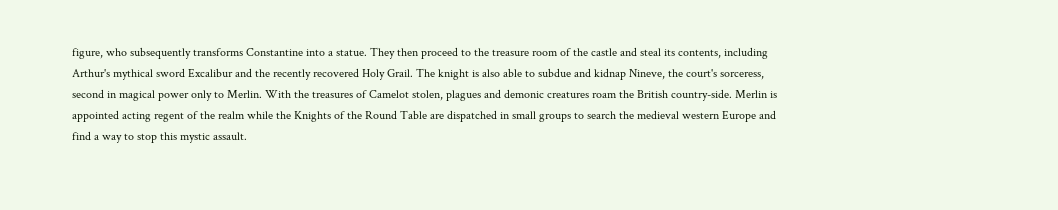figure, who subsequently transforms Constantine into a statue. They then proceed to the treasure room of the castle and steal its contents, including Arthur's mythical sword Excalibur and the recently recovered Holy Grail. The knight is also able to subdue and kidnap Nineve, the court's sorceress, second in magical power only to Merlin. With the treasures of Camelot stolen, plagues and demonic creatures roam the British country-side. Merlin is appointed acting regent of the realm while the Knights of the Round Table are dispatched in small groups to search the medieval western Europe and find a way to stop this mystic assault.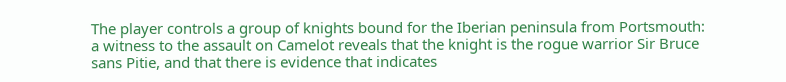The player controls a group of knights bound for the Iberian peninsula from Portsmouth: a witness to the assault on Camelot reveals that the knight is the rogue warrior Sir Bruce sans Pitie, and that there is evidence that indicates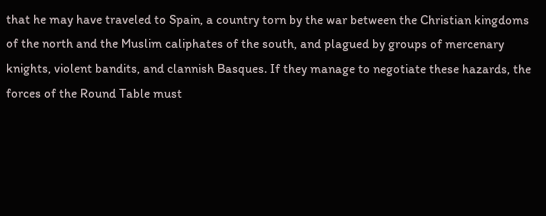that he may have traveled to Spain, a country torn by the war between the Christian kingdoms of the north and the Muslim caliphates of the south, and plagued by groups of mercenary knights, violent bandits, and clannish Basques. If they manage to negotiate these hazards, the forces of the Round Table must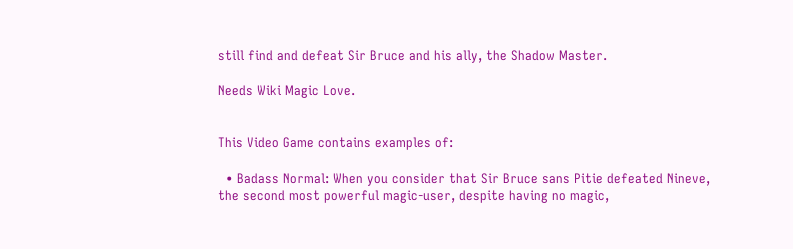still find and defeat Sir Bruce and his ally, the Shadow Master.

Needs Wiki Magic Love.


This Video Game contains examples of:

  • Badass Normal: When you consider that Sir Bruce sans Pitie defeated Nineve, the second most powerful magic-user, despite having no magic,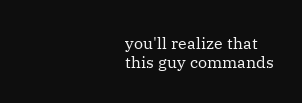you'll realize that this guy commands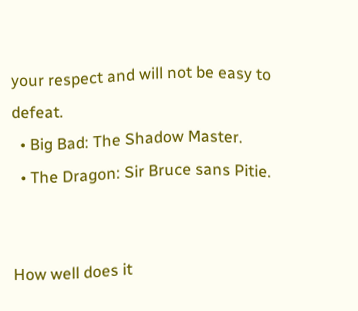your respect and will not be easy to defeat.
  • Big Bad: The Shadow Master.
  • The Dragon: Sir Bruce sans Pitie.


How well does it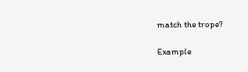match the trope?

Example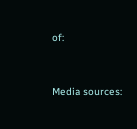of:


Media sources: